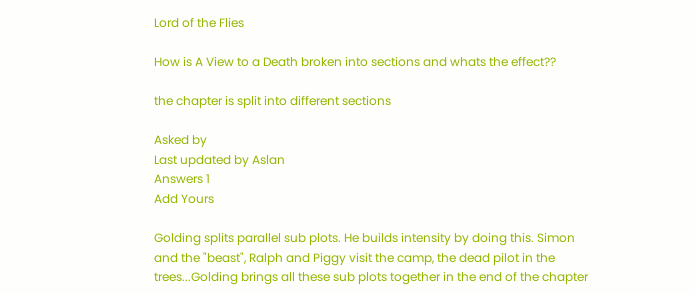Lord of the Flies

How is A View to a Death broken into sections and whats the effect??

the chapter is split into different sections

Asked by
Last updated by Aslan
Answers 1
Add Yours

Golding splits parallel sub plots. He builds intensity by doing this. Simon and the "beast", Ralph and Piggy visit the camp, the dead pilot in the trees...Golding brings all these sub plots together in the end of the chapter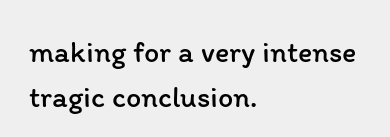making for a very intense tragic conclusion.